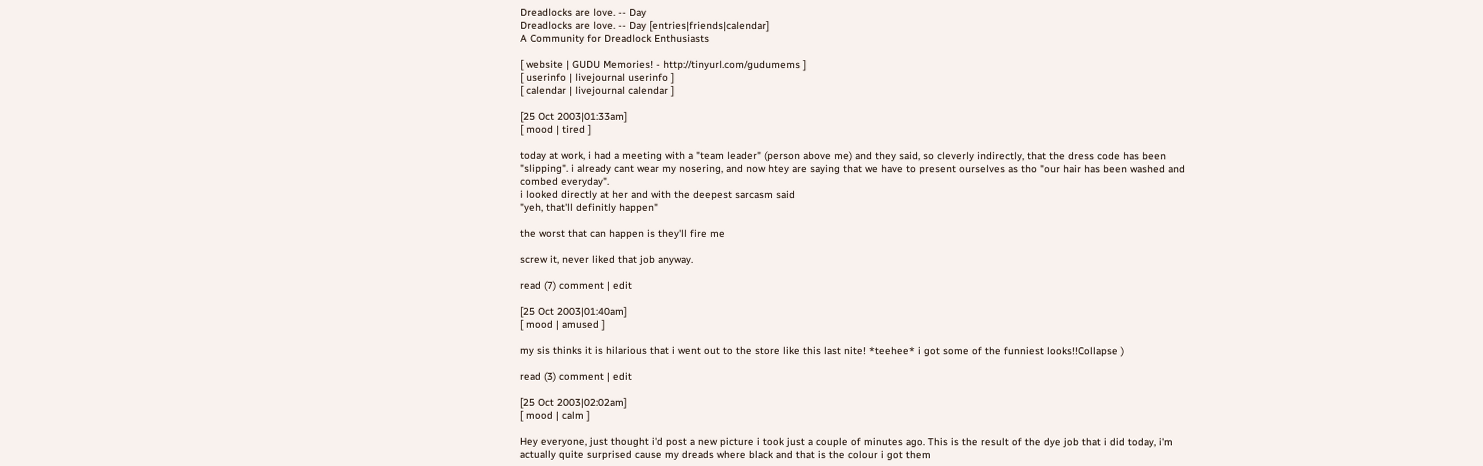Dreadlocks are love. -- Day
Dreadlocks are love. -- Day [entries|friends|calendar]
A Community for Dreadlock Enthusiasts

[ website | GUDU Memories! - http://tinyurl.com/gudumems ]
[ userinfo | livejournal userinfo ]
[ calendar | livejournal calendar ]

[25 Oct 2003|01:33am]
[ mood | tired ]

today at work, i had a meeting with a "team leader" (person above me) and they said, so cleverly indirectly, that the dress code has been "slipping". i already cant wear my nosering, and now htey are saying that we have to present ourselves as tho "our hair has been washed and combed everyday".
i looked directly at her and with the deepest sarcasm said
"yeh, that'll definitly happen"

the worst that can happen is they'll fire me

screw it, never liked that job anyway.

read (7) comment | edit

[25 Oct 2003|01:40am]
[ mood | amused ]

my sis thinks it is hilarious that i went out to the store like this last nite! *teehee* i got some of the funniest looks!!Collapse )

read (3) comment | edit

[25 Oct 2003|02:02am]
[ mood | calm ]

Hey everyone, just thought i'd post a new picture i took just a couple of minutes ago. This is the result of the dye job that i did today, i'm actually quite surprised cause my dreads where black and that is the colour i got them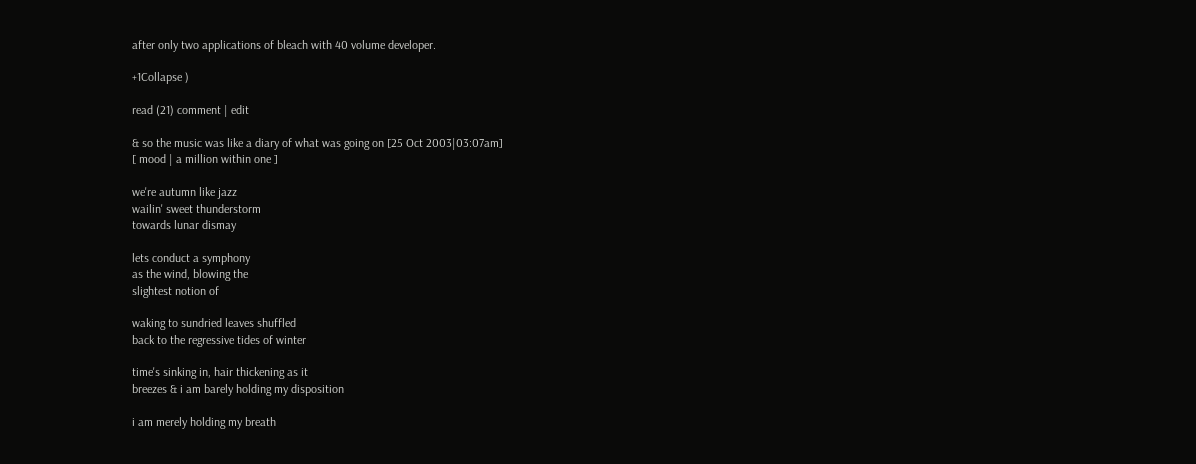after only two applications of bleach with 40 volume developer.

+1Collapse )

read (21) comment | edit

& so the music was like a diary of what was going on [25 Oct 2003|03:07am]
[ mood | a million within one ]

we're autumn like jazz
wailin' sweet thunderstorm
towards lunar dismay

lets conduct a symphony
as the wind, blowing the
slightest notion of

waking to sundried leaves shuffled
back to the regressive tides of winter

time's sinking in, hair thickening as it
breezes & i am barely holding my disposition

i am merely holding my breath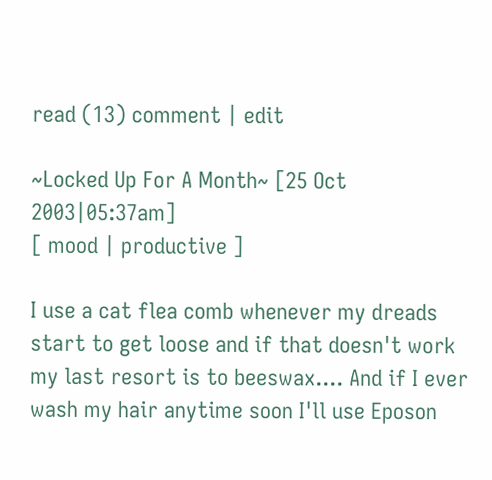read (13) comment | edit

~Locked Up For A Month~ [25 Oct 2003|05:37am]
[ mood | productive ]

I use a cat flea comb whenever my dreads start to get loose and if that doesn't work my last resort is to beeswax.... And if I ever wash my hair anytime soon I'll use Eposon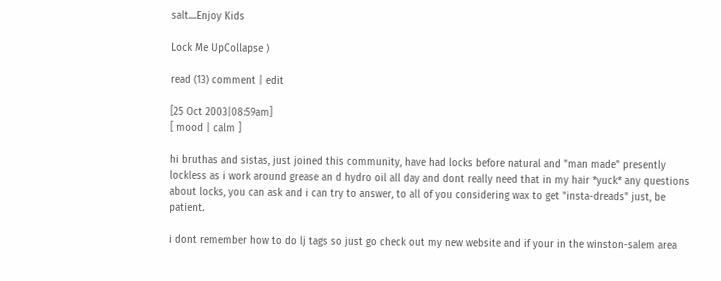salt....Enjoy Kids

Lock Me UpCollapse )

read (13) comment | edit

[25 Oct 2003|08:59am]
[ mood | calm ]

hi bruthas and sistas, just joined this community, have had locks before natural and "man made" presently lockless as i work around grease an d hydro oil all day and dont really need that in my hair *yuck* any questions about locks, you can ask and i can try to answer, to all of you considering wax to get "insta-dreads" just, be patient.

i dont remember how to do lj tags so just go check out my new website and if your in the winston-salem area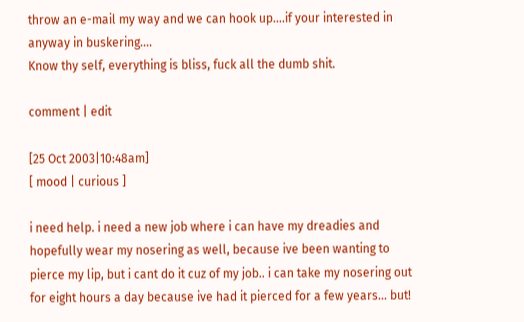throw an e-mail my way and we can hook up....if your interested in anyway in buskering....
Know thy self, everything is bliss, fuck all the dumb shit.

comment | edit

[25 Oct 2003|10:48am]
[ mood | curious ]

i need help. i need a new job where i can have my dreadies and hopefully wear my nosering as well, because ive been wanting to pierce my lip, but i cant do it cuz of my job.. i can take my nosering out for eight hours a day because ive had it pierced for a few years... but!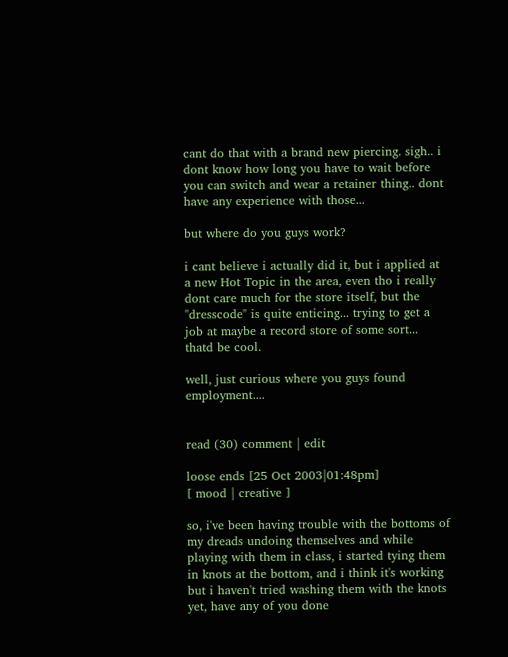cant do that with a brand new piercing. sigh.. i dont know how long you have to wait before you can switch and wear a retainer thing.. dont have any experience with those...

but where do you guys work?

i cant believe i actually did it, but i applied at a new Hot Topic in the area, even tho i really dont care much for the store itself, but the "dresscode" is quite enticing... trying to get a job at maybe a record store of some sort... thatd be cool.

well, just curious where you guys found employment....


read (30) comment | edit

loose ends [25 Oct 2003|01:48pm]
[ mood | creative ]

so, i've been having trouble with the bottoms of my dreads undoing themselves and while playing with them in class, i started tying them in knots at the bottom, and i think it's working but i haven't tried washing them with the knots yet, have any of you done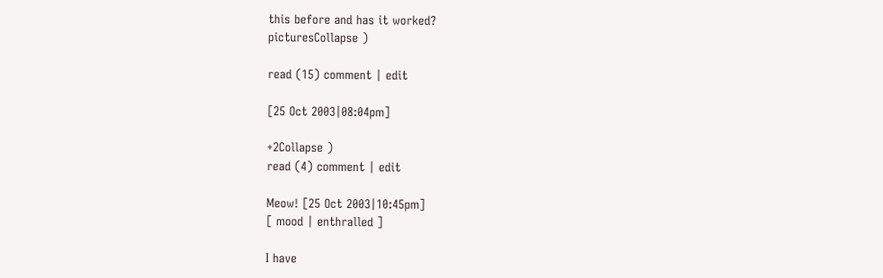this before and has it worked?
picturesCollapse )

read (15) comment | edit

[25 Oct 2003|08:04pm]

+2Collapse )
read (4) comment | edit

Meow! [25 Oct 2003|10:45pm]
[ mood | enthralled ]

I have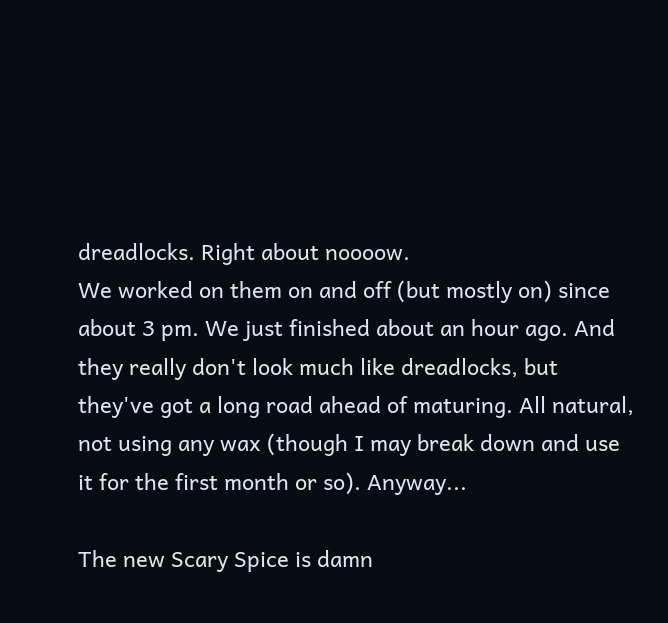dreadlocks. Right about noooow.
We worked on them on and off (but mostly on) since about 3 pm. We just finished about an hour ago. And they really don't look much like dreadlocks, but they've got a long road ahead of maturing. All natural, not using any wax (though I may break down and use it for the first month or so). Anyway...

The new Scary Spice is damn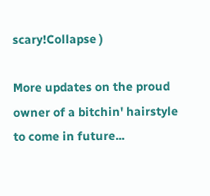scary!Collapse )

More updates on the proud owner of a bitchin' hairstyle to come in future...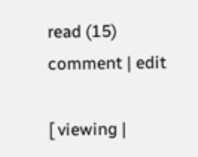read (15) comment | edit

[ viewing |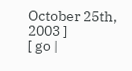October 25th, 2003 ]
[ go |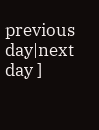previous day|next day ]